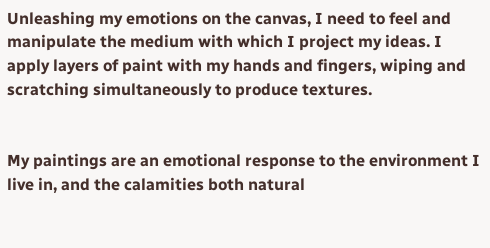Unleashing my emotions on the canvas, I need to feel and manipulate the medium with which I project my ideas. I apply layers of paint with my hands and fingers, wiping and scratching simultaneously to produce textures.


My paintings are an emotional response to the environment I live in, and the calamities both natural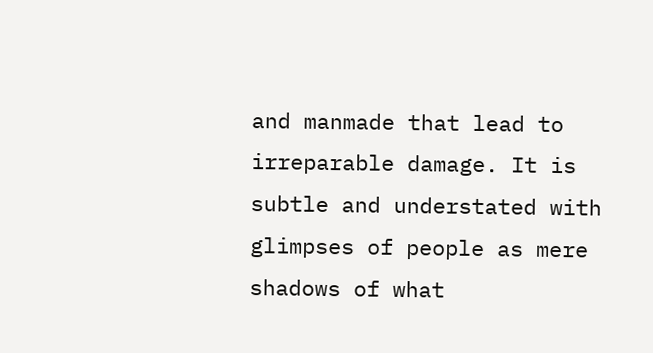and manmade that lead to irreparable damage. It is subtle and understated with glimpses of people as mere shadows of what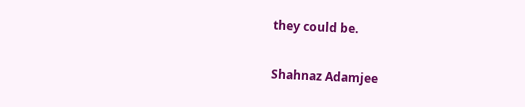they could be.

Shahnaz Adamjee